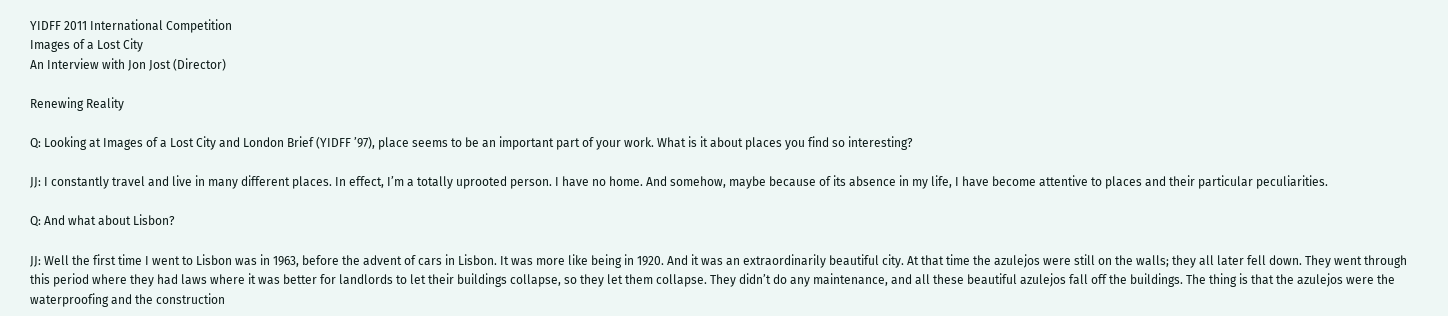YIDFF 2011 International Competition
Images of a Lost City
An Interview with Jon Jost (Director)

Renewing Reality

Q: Looking at Images of a Lost City and London Brief (YIDFF ’97), place seems to be an important part of your work. What is it about places you find so interesting?

JJ: I constantly travel and live in many different places. In effect, I’m a totally uprooted person. I have no home. And somehow, maybe because of its absence in my life, I have become attentive to places and their particular peculiarities.

Q: And what about Lisbon?

JJ: Well the first time I went to Lisbon was in 1963, before the advent of cars in Lisbon. It was more like being in 1920. And it was an extraordinarily beautiful city. At that time the azulejos were still on the walls; they all later fell down. They went through this period where they had laws where it was better for landlords to let their buildings collapse, so they let them collapse. They didn’t do any maintenance, and all these beautiful azulejos fall off the buildings. The thing is that the azulejos were the waterproofing and the construction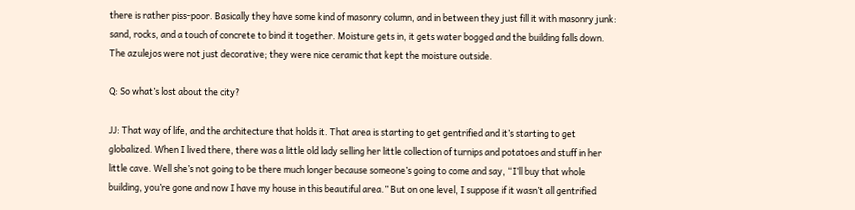there is rather piss-poor. Basically they have some kind of masonry column, and in between they just fill it with masonry junk: sand, rocks, and a touch of concrete to bind it together. Moisture gets in, it gets water bogged and the building falls down. The azulejos were not just decorative; they were nice ceramic that kept the moisture outside.

Q: So what’s lost about the city?

JJ: That way of life, and the architecture that holds it. That area is starting to get gentrified and it’s starting to get globalized. When I lived there, there was a little old lady selling her little collection of turnips and potatoes and stuff in her little cave. Well she’s not going to be there much longer because someone’s going to come and say, “I’ll buy that whole building, you’re gone and now I have my house in this beautiful area.” But on one level, I suppose if it wasn’t all gentrified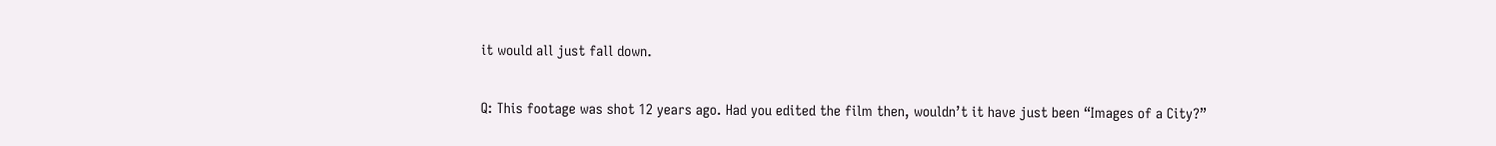it would all just fall down.

Q: This footage was shot 12 years ago. Had you edited the film then, wouldn’t it have just been “Images of a City?”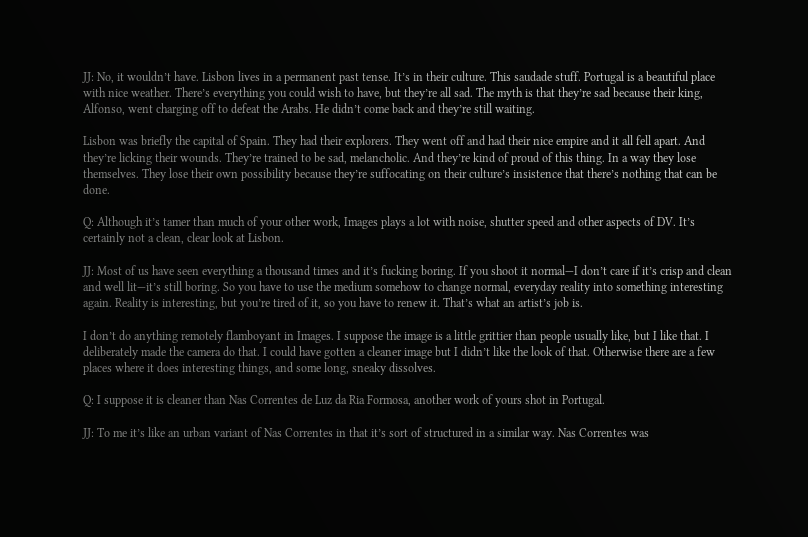JJ: No, it wouldn’t have. Lisbon lives in a permanent past tense. It’s in their culture. This saudade stuff. Portugal is a beautiful place with nice weather. There’s everything you could wish to have, but they’re all sad. The myth is that they’re sad because their king, Alfonso, went charging off to defeat the Arabs. He didn’t come back and they’re still waiting.

Lisbon was briefly the capital of Spain. They had their explorers. They went off and had their nice empire and it all fell apart. And they’re licking their wounds. They’re trained to be sad, melancholic. And they’re kind of proud of this thing. In a way they lose themselves. They lose their own possibility because they’re suffocating on their culture’s insistence that there’s nothing that can be done.

Q: Although it’s tamer than much of your other work, Images plays a lot with noise, shutter speed and other aspects of DV. It’s certainly not a clean, clear look at Lisbon.

JJ: Most of us have seen everything a thousand times and it’s fucking boring. If you shoot it normal—I don’t care if it’s crisp and clean and well lit—it’s still boring. So you have to use the medium somehow to change normal, everyday reality into something interesting again. Reality is interesting, but you’re tired of it, so you have to renew it. That’s what an artist’s job is.

I don’t do anything remotely flamboyant in Images. I suppose the image is a little grittier than people usually like, but I like that. I deliberately made the camera do that. I could have gotten a cleaner image but I didn’t like the look of that. Otherwise there are a few places where it does interesting things, and some long, sneaky dissolves.

Q: I suppose it is cleaner than Nas Correntes de Luz da Ria Formosa, another work of yours shot in Portugal.

JJ: To me it’s like an urban variant of Nas Correntes in that it’s sort of structured in a similar way. Nas Correntes was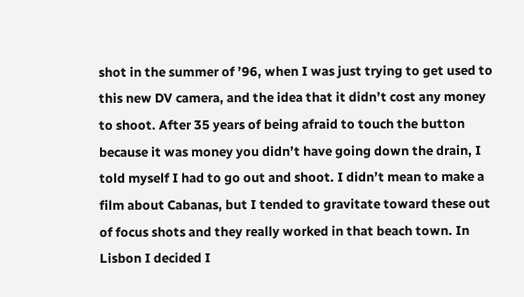shot in the summer of ’96, when I was just trying to get used to this new DV camera, and the idea that it didn’t cost any money to shoot. After 35 years of being afraid to touch the button because it was money you didn’t have going down the drain, I told myself I had to go out and shoot. I didn’t mean to make a film about Cabanas, but I tended to gravitate toward these out of focus shots and they really worked in that beach town. In Lisbon I decided I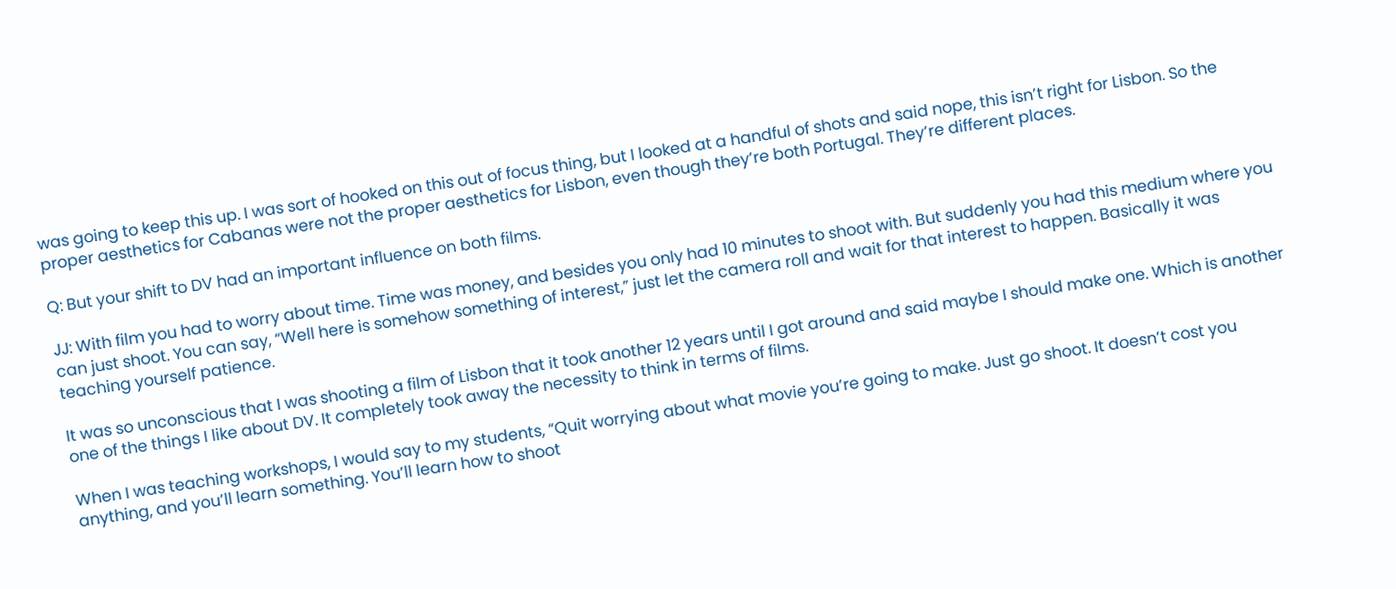was going to keep this up. I was sort of hooked on this out of focus thing, but I looked at a handful of shots and said nope, this isn’t right for Lisbon. So the proper aesthetics for Cabanas were not the proper aesthetics for Lisbon, even though they’re both Portugal. They’re different places.

Q: But your shift to DV had an important influence on both films.

JJ: With film you had to worry about time. Time was money, and besides you only had 10 minutes to shoot with. But suddenly you had this medium where you can just shoot. You can say, “Well here is somehow something of interest,” just let the camera roll and wait for that interest to happen. Basically it was teaching yourself patience.

It was so unconscious that I was shooting a film of Lisbon that it took another 12 years until I got around and said maybe I should make one. Which is another one of the things I like about DV. It completely took away the necessity to think in terms of films.

When I was teaching workshops, I would say to my students, “Quit worrying about what movie you’re going to make. Just go shoot. It doesn’t cost you anything, and you’ll learn something. You’ll learn how to shoot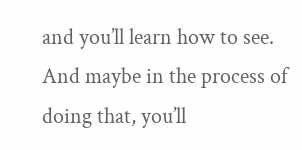and you’ll learn how to see. And maybe in the process of doing that, you’ll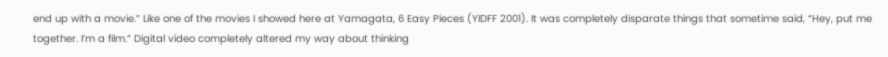end up with a movie.” Like one of the movies I showed here at Yamagata, 6 Easy Pieces (YIDFF 2001). It was completely disparate things that sometime said, “Hey, put me together. I’m a film.” Digital video completely altered my way about thinking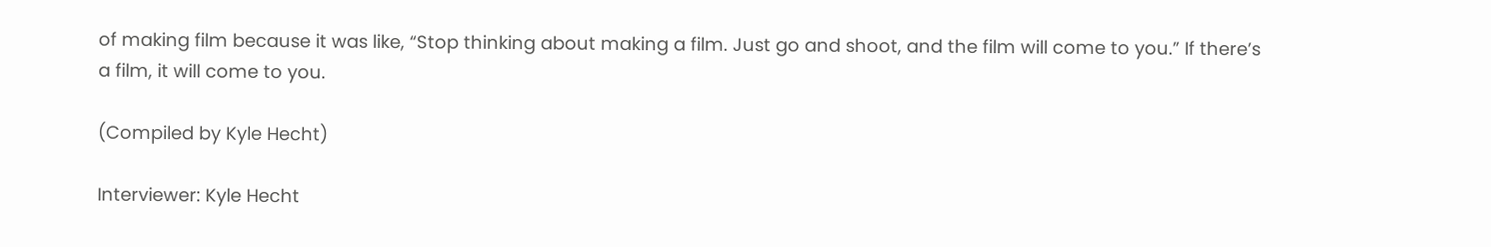of making film because it was like, “Stop thinking about making a film. Just go and shoot, and the film will come to you.” If there’s a film, it will come to you.

(Compiled by Kyle Hecht)

Interviewer: Kyle Hecht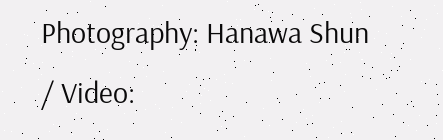Photography: Hanawa Shun / Video: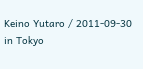Keino Yutaro / 2011-09-30 in Tokyo